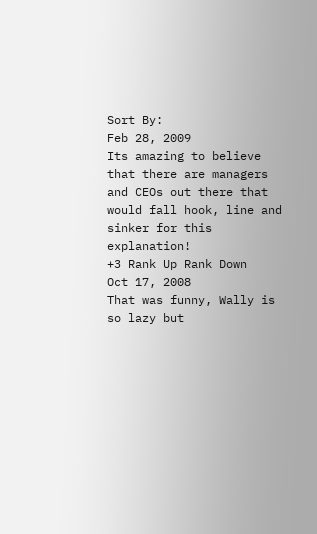Sort By:
Feb 28, 2009
Its amazing to believe that there are managers and CEOs out there that would fall hook, line and sinker for this explanation!
+3 Rank Up Rank Down
Oct 17, 2008
That was funny, Wally is so lazy but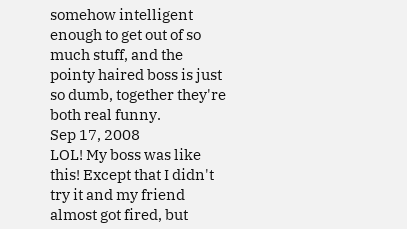somehow intelligent enough to get out of so much stuff, and the pointy haired boss is just so dumb, together they're both real funny.
Sep 17, 2008
LOL! My boss was like this! Except that I didn't try it and my friend almost got fired, but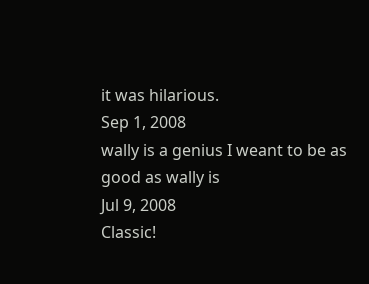it was hilarious.
Sep 1, 2008
wally is a genius I weant to be as good as wally is
Jul 9, 2008
Classic!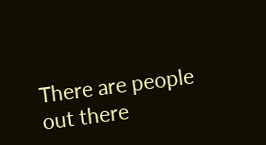There are people out there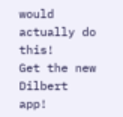would actually do this!
Get the new Dilbert app!